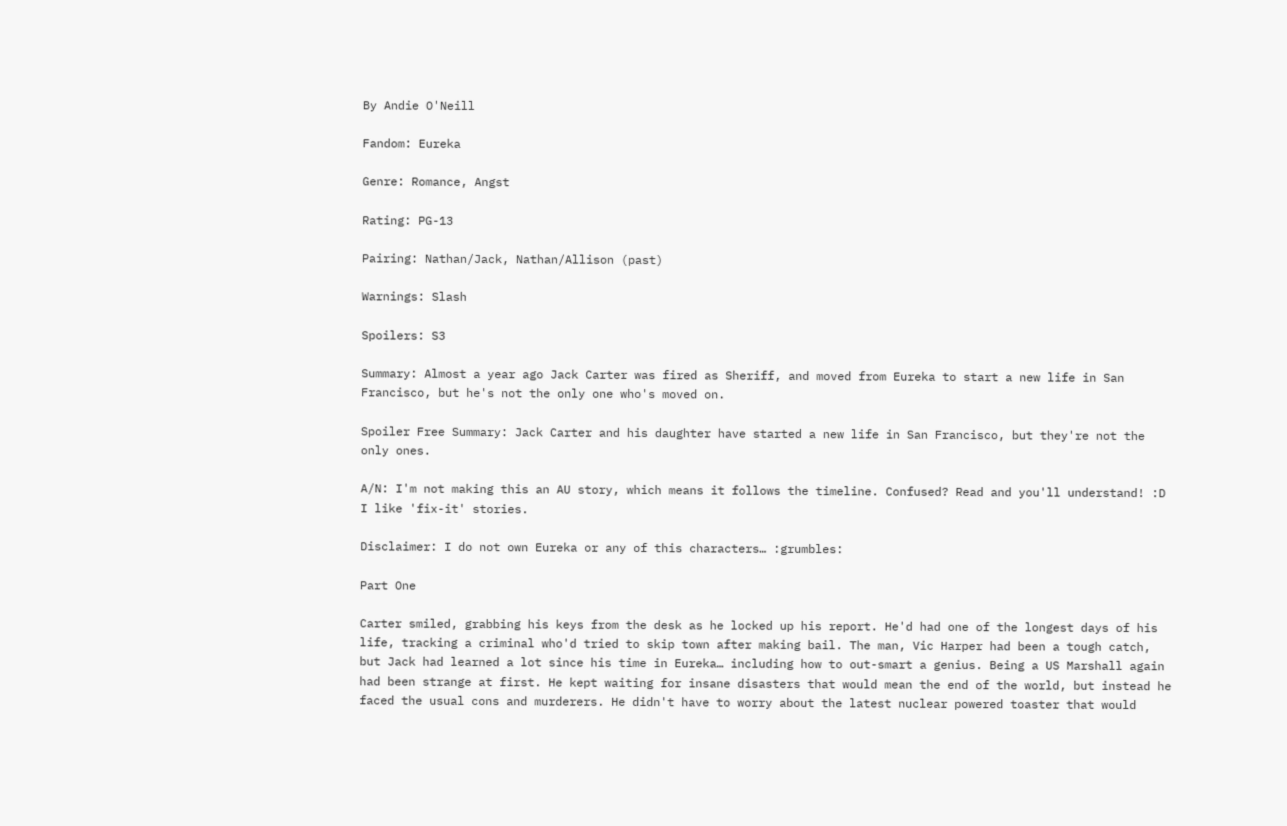By Andie O'Neill

Fandom: Eureka

Genre: Romance, Angst

Rating: PG-13

Pairing: Nathan/Jack, Nathan/Allison (past)

Warnings: Slash

Spoilers: S3

Summary: Almost a year ago Jack Carter was fired as Sheriff, and moved from Eureka to start a new life in San Francisco, but he's not the only one who's moved on.

Spoiler Free Summary: Jack Carter and his daughter have started a new life in San Francisco, but they're not the only ones.

A/N: I'm not making this an AU story, which means it follows the timeline. Confused? Read and you'll understand! :D I like 'fix-it' stories.

Disclaimer: I do not own Eureka or any of this characters… :grumbles:

Part One

Carter smiled, grabbing his keys from the desk as he locked up his report. He'd had one of the longest days of his life, tracking a criminal who'd tried to skip town after making bail. The man, Vic Harper had been a tough catch, but Jack had learned a lot since his time in Eureka… including how to out-smart a genius. Being a US Marshall again had been strange at first. He kept waiting for insane disasters that would mean the end of the world, but instead he faced the usual cons and murderers. He didn't have to worry about the latest nuclear powered toaster that would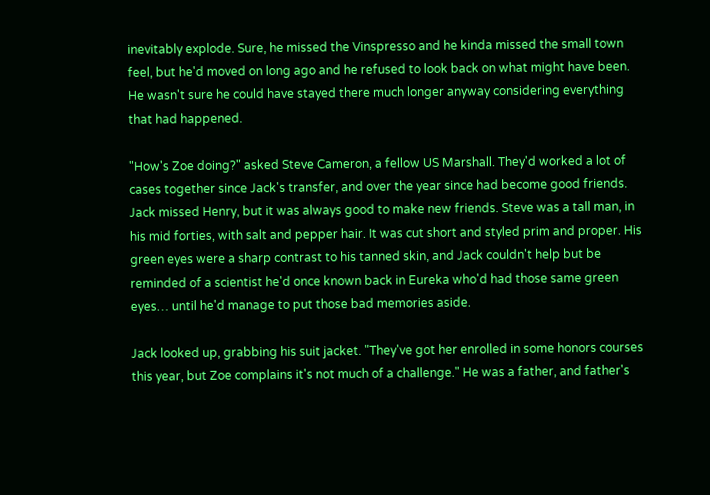inevitably explode. Sure, he missed the Vinspresso and he kinda missed the small town feel, but he'd moved on long ago and he refused to look back on what might have been. He wasn't sure he could have stayed there much longer anyway considering everything that had happened.

"How's Zoe doing?" asked Steve Cameron, a fellow US Marshall. They'd worked a lot of cases together since Jack's transfer, and over the year since had become good friends. Jack missed Henry, but it was always good to make new friends. Steve was a tall man, in his mid forties, with salt and pepper hair. It was cut short and styled prim and proper. His green eyes were a sharp contrast to his tanned skin, and Jack couldn't help but be reminded of a scientist he'd once known back in Eureka who'd had those same green eyes… until he'd manage to put those bad memories aside.

Jack looked up, grabbing his suit jacket. "They've got her enrolled in some honors courses this year, but Zoe complains it's not much of a challenge." He was a father, and father's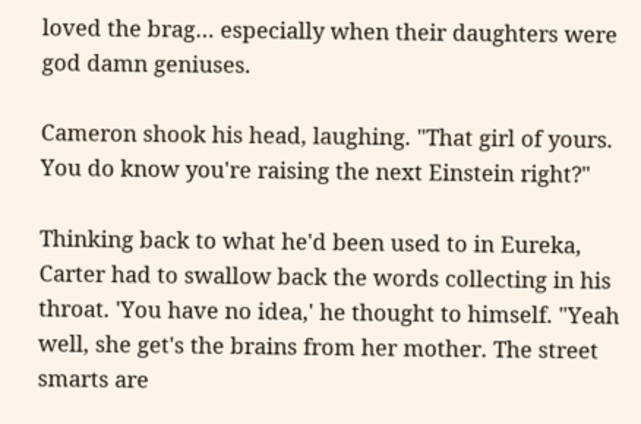loved the brag… especially when their daughters were god damn geniuses.

Cameron shook his head, laughing. "That girl of yours. You do know you're raising the next Einstein right?"

Thinking back to what he'd been used to in Eureka, Carter had to swallow back the words collecting in his throat. 'You have no idea,' he thought to himself. "Yeah well, she get's the brains from her mother. The street smarts are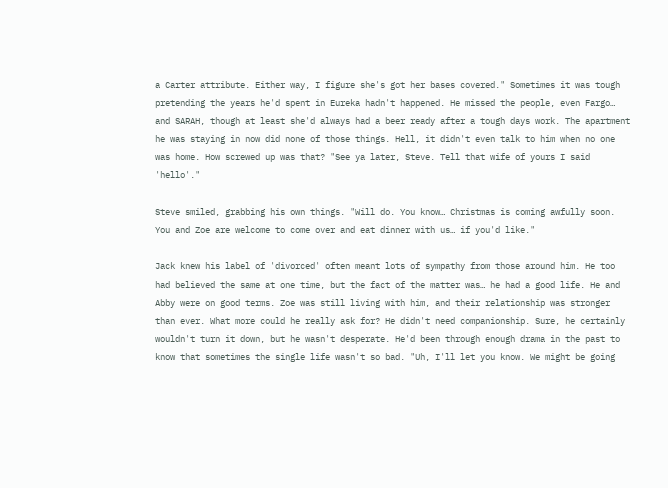a Carter attribute. Either way, I figure she's got her bases covered." Sometimes it was tough pretending the years he'd spent in Eureka hadn't happened. He missed the people, even Fargo… and SARAH, though at least she'd always had a beer ready after a tough days work. The apartment he was staying in now did none of those things. Hell, it didn't even talk to him when no one was home. How screwed up was that? "See ya later, Steve. Tell that wife of yours I said 'hello'."

Steve smiled, grabbing his own things. "Will do. You know… Christmas is coming awfully soon. You and Zoe are welcome to come over and eat dinner with us… if you'd like."

Jack knew his label of 'divorced' often meant lots of sympathy from those around him. He too had believed the same at one time, but the fact of the matter was… he had a good life. He and Abby were on good terms. Zoe was still living with him, and their relationship was stronger than ever. What more could he really ask for? He didn't need companionship. Sure, he certainly wouldn't turn it down, but he wasn't desperate. He'd been through enough drama in the past to know that sometimes the single life wasn't so bad. "Uh, I'll let you know. We might be going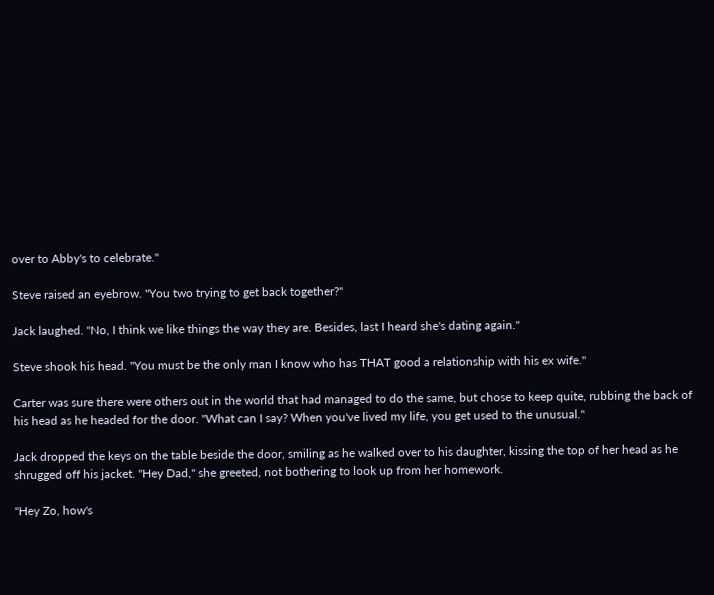over to Abby's to celebrate."

Steve raised an eyebrow. "You two trying to get back together?"

Jack laughed. "No, I think we like things the way they are. Besides, last I heard she's dating again."

Steve shook his head. "You must be the only man I know who has THAT good a relationship with his ex wife."

Carter was sure there were others out in the world that had managed to do the same, but chose to keep quite, rubbing the back of his head as he headed for the door. "What can I say? When you've lived my life, you get used to the unusual."

Jack dropped the keys on the table beside the door, smiling as he walked over to his daughter, kissing the top of her head as he shrugged off his jacket. "Hey Dad," she greeted, not bothering to look up from her homework.

"Hey Zo, how's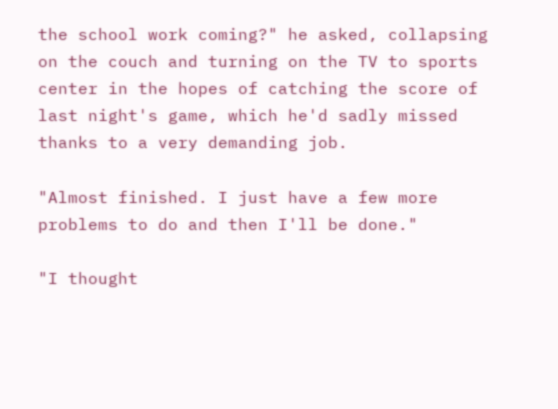the school work coming?" he asked, collapsing on the couch and turning on the TV to sports center in the hopes of catching the score of last night's game, which he'd sadly missed thanks to a very demanding job.

"Almost finished. I just have a few more problems to do and then I'll be done."

"I thought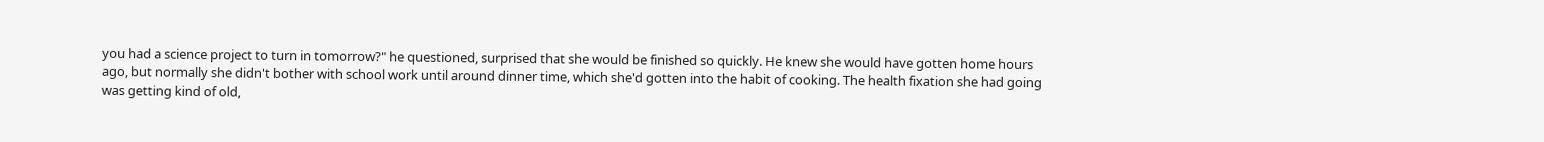you had a science project to turn in tomorrow?" he questioned, surprised that she would be finished so quickly. He knew she would have gotten home hours ago, but normally she didn't bother with school work until around dinner time, which she'd gotten into the habit of cooking. The health fixation she had going was getting kind of old,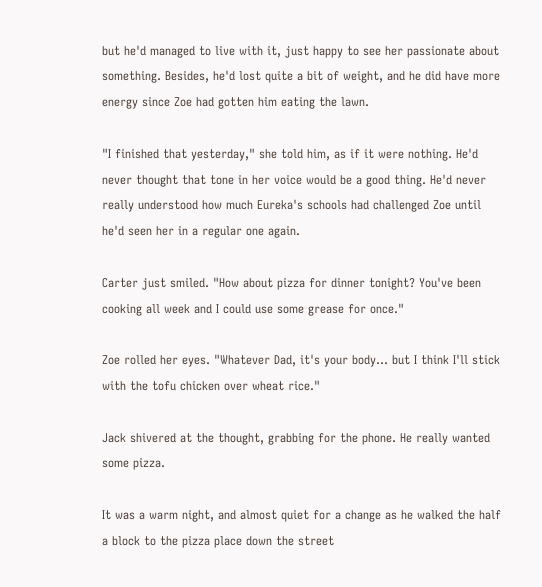but he'd managed to live with it, just happy to see her passionate about something. Besides, he'd lost quite a bit of weight, and he did have more energy since Zoe had gotten him eating the lawn.

"I finished that yesterday," she told him, as if it were nothing. He'd never thought that tone in her voice would be a good thing. He'd never really understood how much Eureka's schools had challenged Zoe until he'd seen her in a regular one again.

Carter just smiled. "How about pizza for dinner tonight? You've been cooking all week and I could use some grease for once."

Zoe rolled her eyes. "Whatever Dad, it's your body… but I think I'll stick with the tofu chicken over wheat rice."

Jack shivered at the thought, grabbing for the phone. He really wanted some pizza.

It was a warm night, and almost quiet for a change as he walked the half a block to the pizza place down the street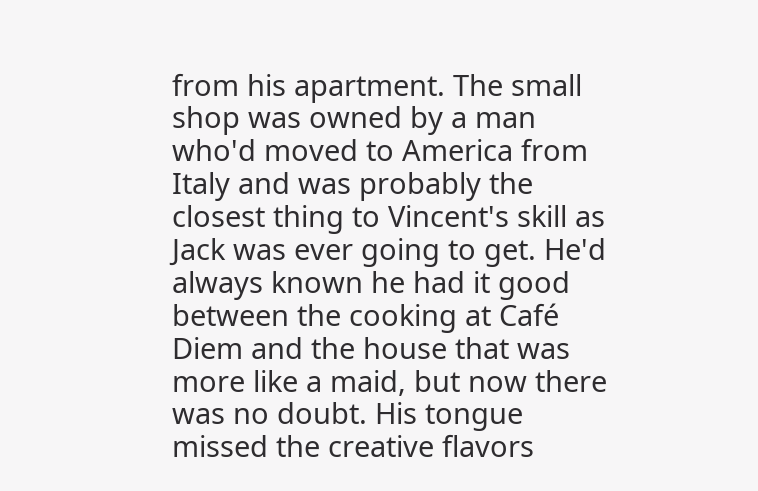from his apartment. The small shop was owned by a man who'd moved to America from Italy and was probably the closest thing to Vincent's skill as Jack was ever going to get. He'd always known he had it good between the cooking at Café Diem and the house that was more like a maid, but now there was no doubt. His tongue missed the creative flavors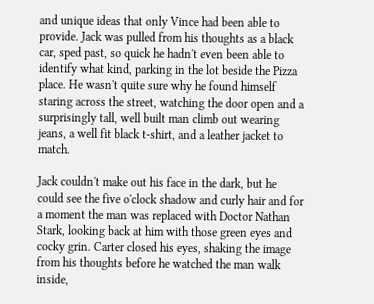and unique ideas that only Vince had been able to provide. Jack was pulled from his thoughts as a black car, sped past, so quick he hadn't even been able to identify what kind, parking in the lot beside the Pizza place. He wasn't quite sure why he found himself staring across the street, watching the door open and a surprisingly tall, well built man climb out wearing jeans, a well fit black t-shirt, and a leather jacket to match.

Jack couldn't make out his face in the dark, but he could see the five o'clock shadow and curly hair and for a moment the man was replaced with Doctor Nathan Stark, looking back at him with those green eyes and cocky grin. Carter closed his eyes, shaking the image from his thoughts before he watched the man walk inside,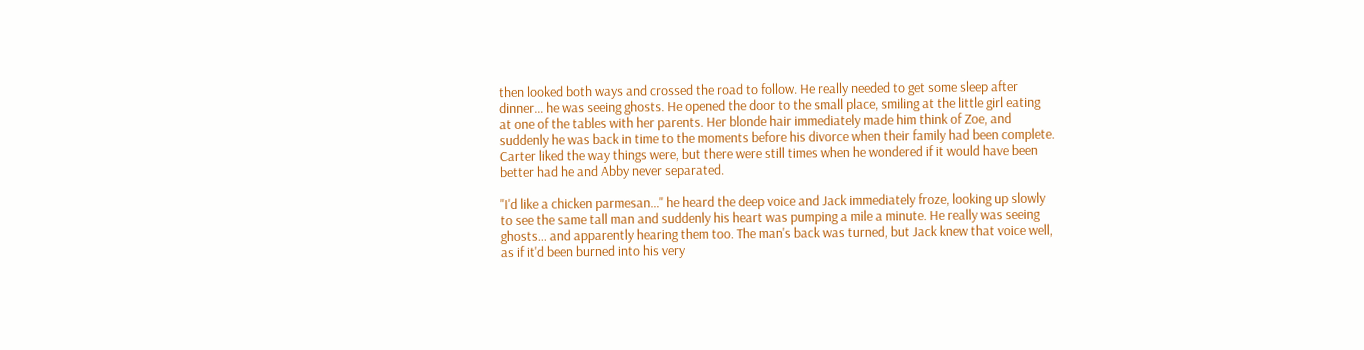then looked both ways and crossed the road to follow. He really needed to get some sleep after dinner… he was seeing ghosts. He opened the door to the small place, smiling at the little girl eating at one of the tables with her parents. Her blonde hair immediately made him think of Zoe, and suddenly he was back in time to the moments before his divorce when their family had been complete. Carter liked the way things were, but there were still times when he wondered if it would have been better had he and Abby never separated.

"I'd like a chicken parmesan…" he heard the deep voice and Jack immediately froze, looking up slowly to see the same tall man and suddenly his heart was pumping a mile a minute. He really was seeing ghosts… and apparently hearing them too. The man's back was turned, but Jack knew that voice well, as if it'd been burned into his very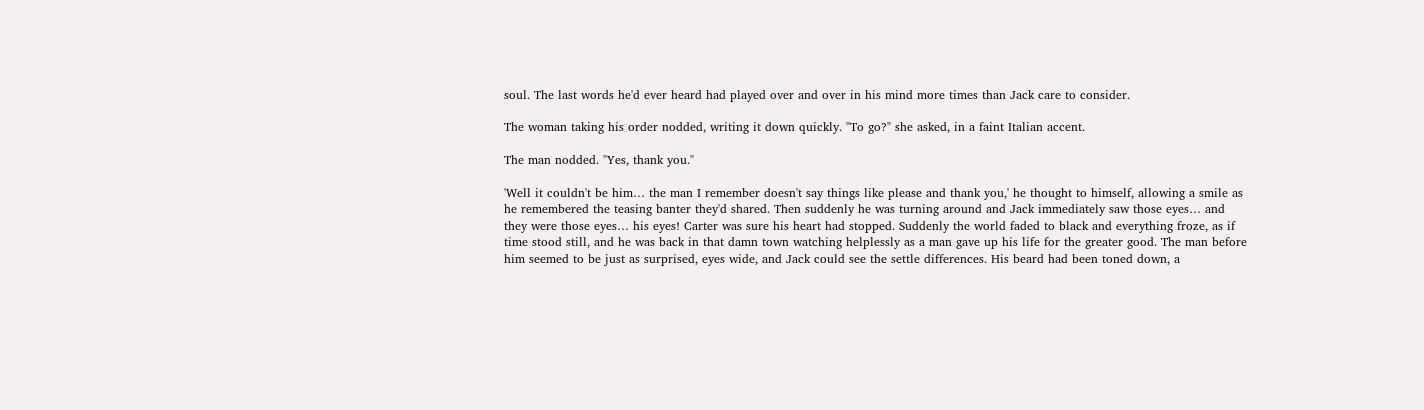soul. The last words he'd ever heard had played over and over in his mind more times than Jack care to consider.

The woman taking his order nodded, writing it down quickly. "To go?" she asked, in a faint Italian accent.

The man nodded. "Yes, thank you."

'Well it couldn't be him… the man I remember doesn't say things like please and thank you,' he thought to himself, allowing a smile as he remembered the teasing banter they'd shared. Then suddenly he was turning around and Jack immediately saw those eyes… and they were those eyes… his eyes! Carter was sure his heart had stopped. Suddenly the world faded to black and everything froze, as if time stood still, and he was back in that damn town watching helplessly as a man gave up his life for the greater good. The man before him seemed to be just as surprised, eyes wide, and Jack could see the settle differences. His beard had been toned down, a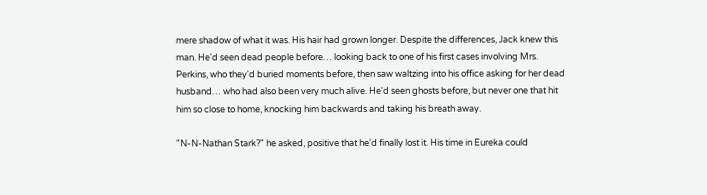mere shadow of what it was. His hair had grown longer. Despite the differences, Jack knew this man. He'd seen dead people before… looking back to one of his first cases involving Mrs. Perkins, who they'd buried moments before, then saw waltzing into his office asking for her dead husband… who had also been very much alive. He'd seen ghosts before, but never one that hit him so close to home, knocking him backwards and taking his breath away.

"N-N-Nathan Stark?" he asked, positive that he'd finally lost it. His time in Eureka could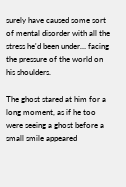surely have caused some sort of mental disorder with all the stress he'd been under… facing the pressure of the world on his shoulders.

The ghost stared at him for a long moment, as if he too were seeing a ghost before a small smile appeared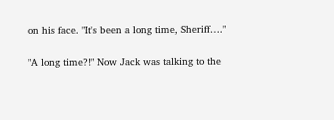on his face. "It's been a long time, Sheriff…."

"A long time?!" Now Jack was talking to the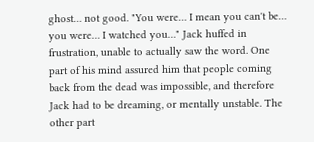ghost… not good. "You were… I mean you can't be… you were… I watched you…" Jack huffed in frustration, unable to actually saw the word. One part of his mind assured him that people coming back from the dead was impossible, and therefore Jack had to be dreaming, or mentally unstable. The other part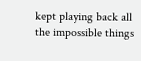kept playing back all the impossible things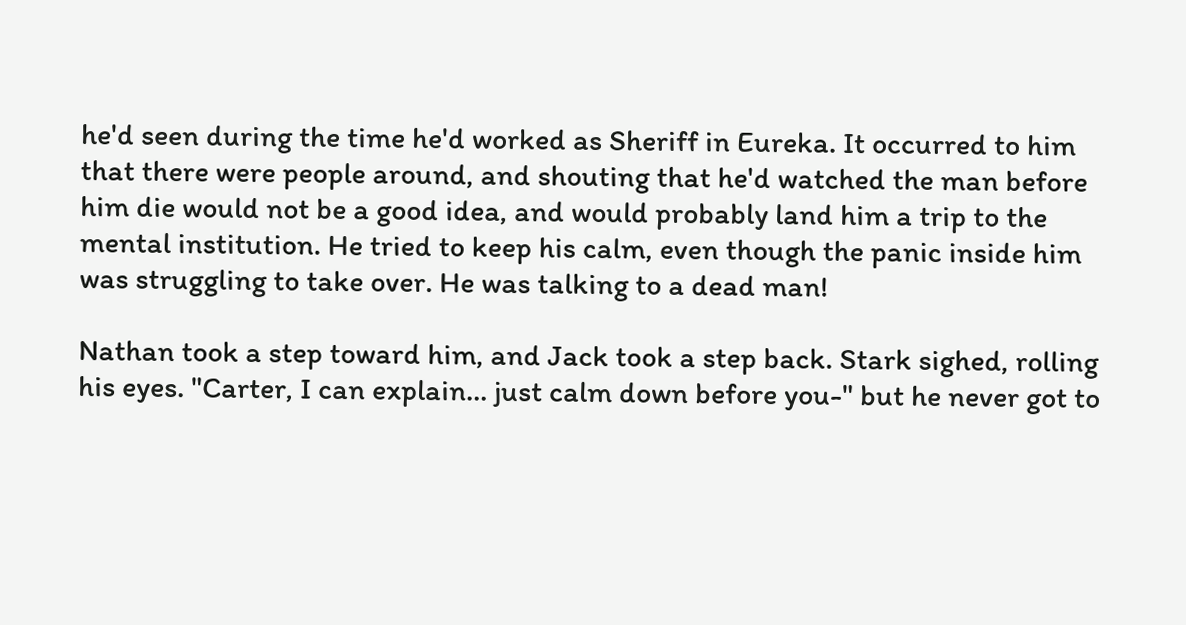he'd seen during the time he'd worked as Sheriff in Eureka. It occurred to him that there were people around, and shouting that he'd watched the man before him die would not be a good idea, and would probably land him a trip to the mental institution. He tried to keep his calm, even though the panic inside him was struggling to take over. He was talking to a dead man!

Nathan took a step toward him, and Jack took a step back. Stark sighed, rolling his eyes. "Carter, I can explain… just calm down before you-" but he never got to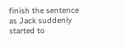finish the sentence as Jack suddenly started to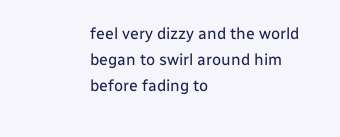feel very dizzy and the world began to swirl around him before fading to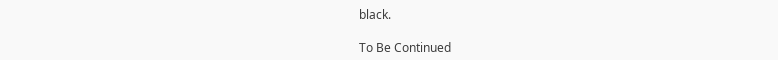black.

To Be Continued